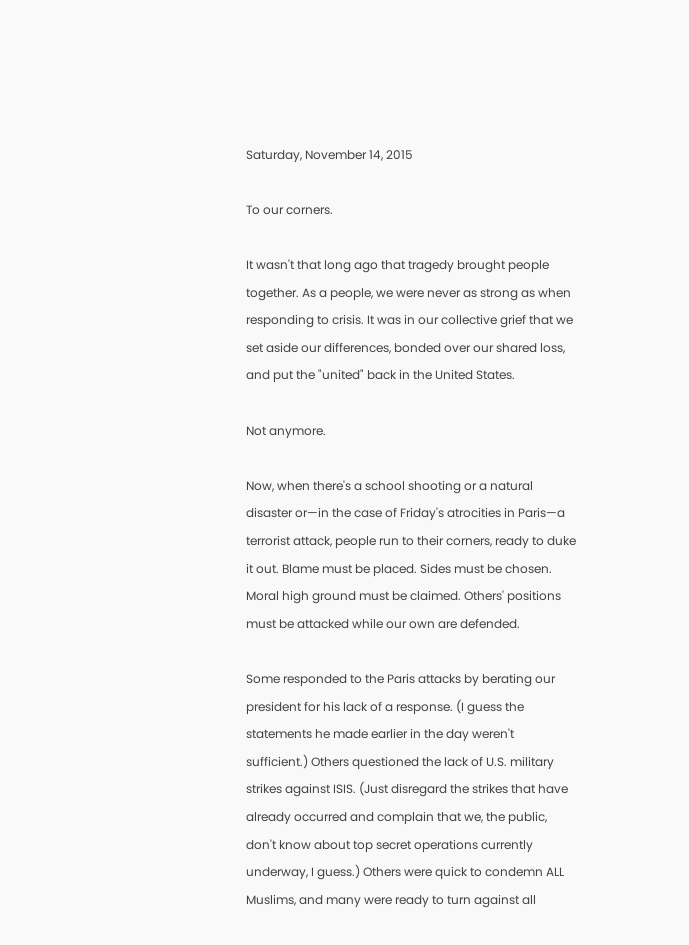Saturday, November 14, 2015

To our corners.

It wasn't that long ago that tragedy brought people together. As a people, we were never as strong as when responding to crisis. It was in our collective grief that we set aside our differences, bonded over our shared loss, and put the "united" back in the United States.

Not anymore.

Now, when there's a school shooting or a natural disaster or—in the case of Friday's atrocities in Paris—a terrorist attack, people run to their corners, ready to duke it out. Blame must be placed. Sides must be chosen. Moral high ground must be claimed. Others' positions must be attacked while our own are defended.

Some responded to the Paris attacks by berating our president for his lack of a response. (I guess the statements he made earlier in the day weren't sufficient.) Others questioned the lack of U.S. military strikes against ISIS. (Just disregard the strikes that have already occurred and complain that we, the public, don't know about top secret operations currently underway, I guess.) Others were quick to condemn ALL Muslims, and many were ready to turn against all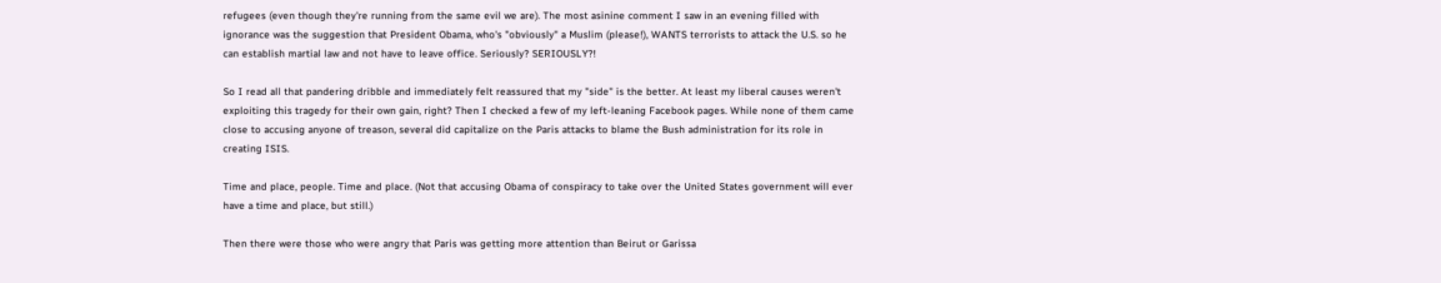refugees (even though they're running from the same evil we are). The most asinine comment I saw in an evening filled with ignorance was the suggestion that President Obama, who's "obviously" a Muslim (please!), WANTS terrorists to attack the U.S. so he can establish martial law and not have to leave office. Seriously? SERIOUSLY?!

So I read all that pandering dribble and immediately felt reassured that my "side" is the better. At least my liberal causes weren't exploiting this tragedy for their own gain, right? Then I checked a few of my left-leaning Facebook pages. While none of them came close to accusing anyone of treason, several did capitalize on the Paris attacks to blame the Bush administration for its role in creating ISIS.

Time and place, people. Time and place. (Not that accusing Obama of conspiracy to take over the United States government will ever have a time and place, but still.)

Then there were those who were angry that Paris was getting more attention than Beirut or Garissa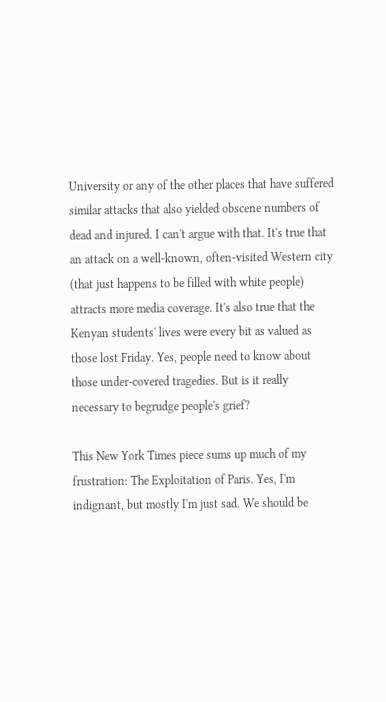University or any of the other places that have suffered similar attacks that also yielded obscene numbers of dead and injured. I can't argue with that. It's true that an attack on a well-known, often-visited Western city (that just happens to be filled with white people) attracts more media coverage. It's also true that the Kenyan students' lives were every bit as valued as those lost Friday. Yes, people need to know about those under-covered tragedies. But is it really necessary to begrudge people's grief?

This New York Times piece sums up much of my frustration: The Exploitation of Paris. Yes, I'm indignant, but mostly I'm just sad. We should be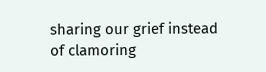sharing our grief instead of clamoring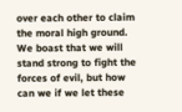over each other to claim the moral high ground. We boast that we will stand strong to fight the forces of evil, but how can we if we let these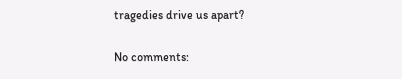tragedies drive us apart?

No comments: